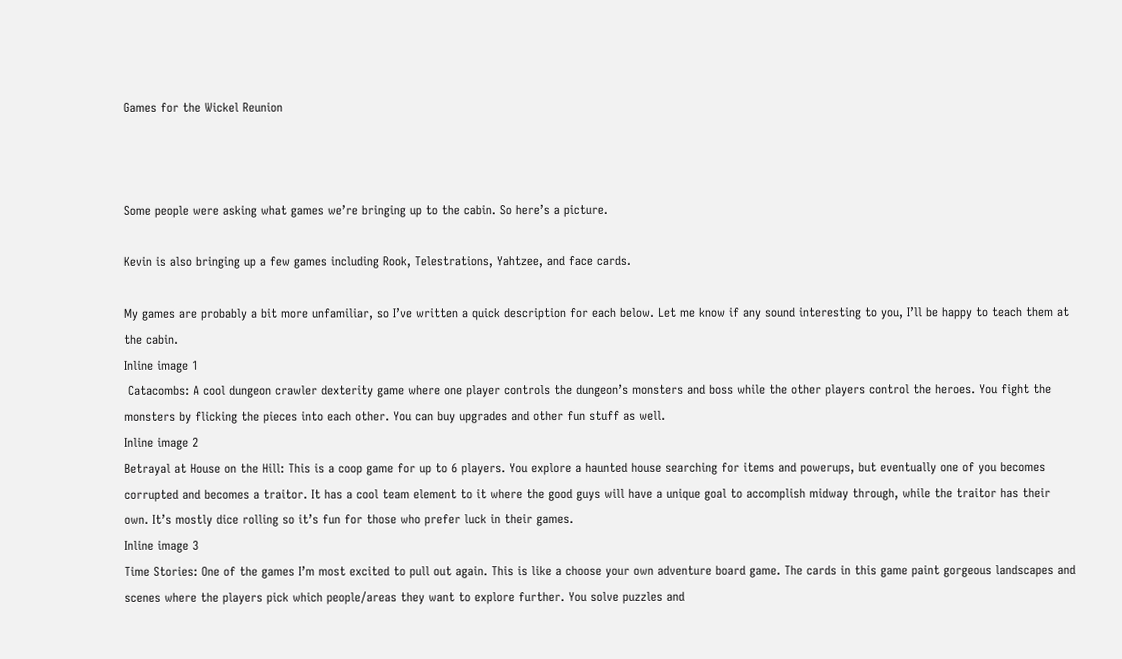Games for the Wickel Reunion



Some people were asking what games we’re bringing up to the cabin. So here’s a picture.

Kevin is also bringing up a few games including Rook, Telestrations, Yahtzee, and face cards.

My games are probably a bit more unfamiliar, so I’ve written a quick description for each below. Let me know if any sound interesting to you, I’ll be happy to teach them at the cabin.
Inline image 1
 Catacombs: A cool dungeon crawler dexterity game where one player controls the dungeon’s monsters and boss while the other players control the heroes. You fight the monsters by flicking the pieces into each other. You can buy upgrades and other fun stuff as well.
Inline image 2
Betrayal at House on the Hill: This is a coop game for up to 6 players. You explore a haunted house searching for items and powerups, but eventually one of you becomes corrupted and becomes a traitor. It has a cool team element to it where the good guys will have a unique goal to accomplish midway through, while the traitor has their own. It’s mostly dice rolling so it’s fun for those who prefer luck in their games.
Inline image 3
Time Stories: One of the games I’m most excited to pull out again. This is like a choose your own adventure board game. The cards in this game paint gorgeous landscapes and scenes where the players pick which people/areas they want to explore further. You solve puzzles and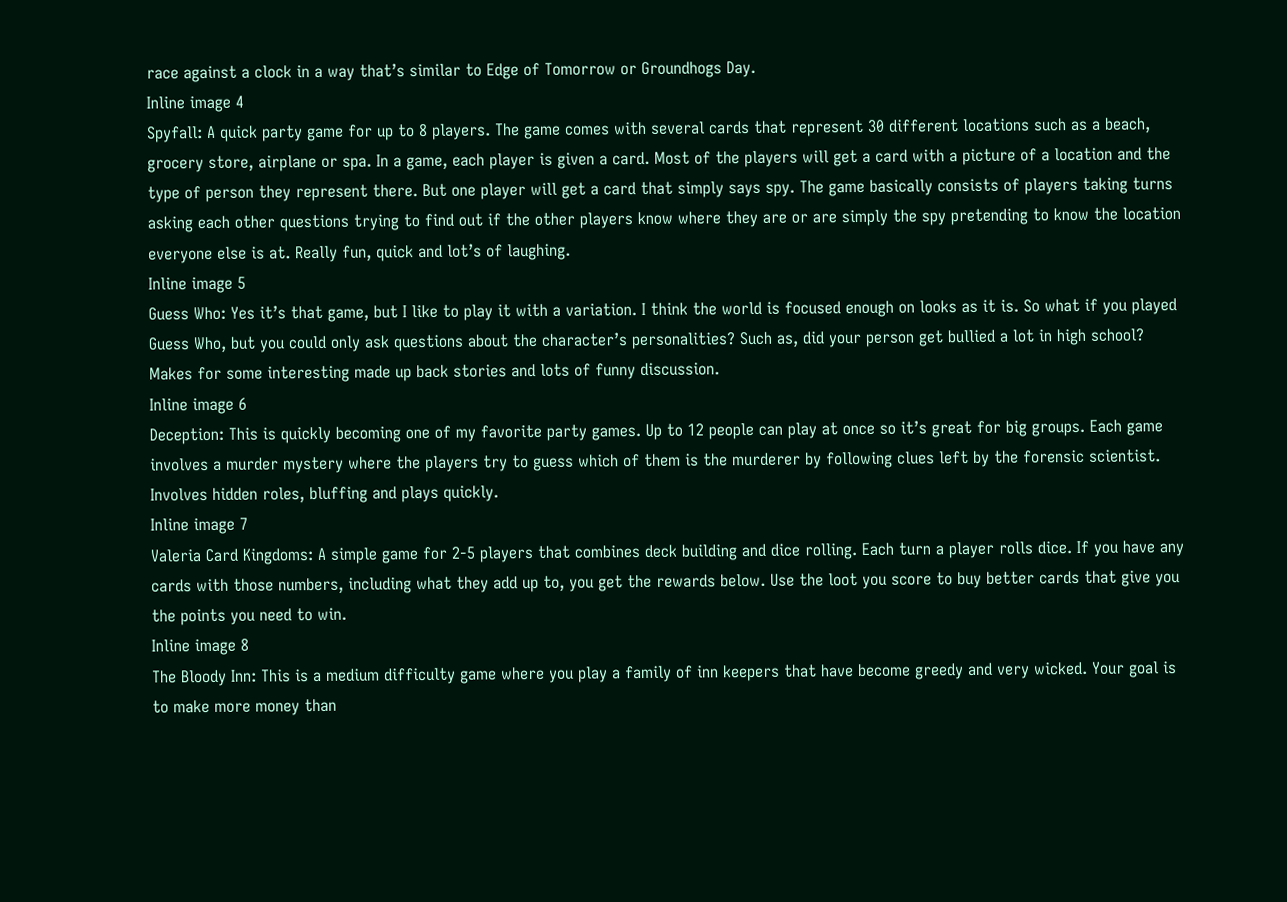race against a clock in a way that’s similar to Edge of Tomorrow or Groundhogs Day.
Inline image 4
Spyfall: A quick party game for up to 8 players. The game comes with several cards that represent 30 different locations such as a beach, grocery store, airplane or spa. In a game, each player is given a card. Most of the players will get a card with a picture of a location and the type of person they represent there. But one player will get a card that simply says spy. The game basically consists of players taking turns asking each other questions trying to find out if the other players know where they are or are simply the spy pretending to know the location everyone else is at. Really fun, quick and lot’s of laughing.
Inline image 5
Guess Who: Yes it’s that game, but I like to play it with a variation. I think the world is focused enough on looks as it is. So what if you played Guess Who, but you could only ask questions about the character’s personalities? Such as, did your person get bullied a lot in high school?  Makes for some interesting made up back stories and lots of funny discussion.
Inline image 6
Deception: This is quickly becoming one of my favorite party games. Up to 12 people can play at once so it’s great for big groups. Each game involves a murder mystery where the players try to guess which of them is the murderer by following clues left by the forensic scientist. Involves hidden roles, bluffing and plays quickly.
Inline image 7
Valeria Card Kingdoms: A simple game for 2-5 players that combines deck building and dice rolling. Each turn a player rolls dice. If you have any cards with those numbers, including what they add up to, you get the rewards below. Use the loot you score to buy better cards that give you the points you need to win.
Inline image 8
The Bloody Inn: This is a medium difficulty game where you play a family of inn keepers that have become greedy and very wicked. Your goal is to make more money than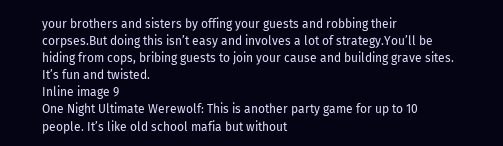your brothers and sisters by offing your guests and robbing their corpses.But doing this isn’t easy and involves a lot of strategy.You’ll be hiding from cops, bribing guests to join your cause and building grave sites. It’s fun and twisted.
Inline image 9
One Night Ultimate Werewolf: This is another party game for up to 10 people. It’s like old school mafia but without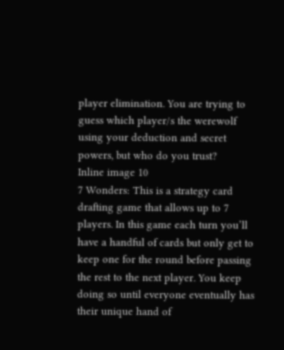player elimination. You are trying to guess which player/s the werewolf using your deduction and secret powers, but who do you trust?
Inline image 10
7 Wonders: This is a strategy card drafting game that allows up to 7 players. In this game each turn you’ll have a handful of cards but only get to keep one for the round before passing the rest to the next player. You keep doing so until everyone eventually has their unique hand of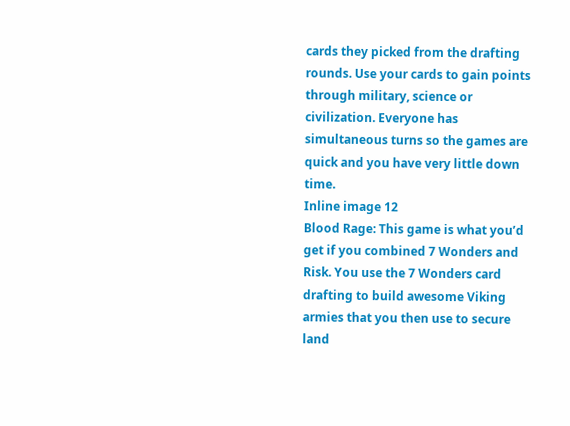cards they picked from the drafting rounds. Use your cards to gain points through military, science or civilization. Everyone has simultaneous turns so the games are quick and you have very little down time.
Inline image 12
Blood Rage: This game is what you’d get if you combined 7 Wonders and Risk. You use the 7 Wonders card drafting to build awesome Viking armies that you then use to secure land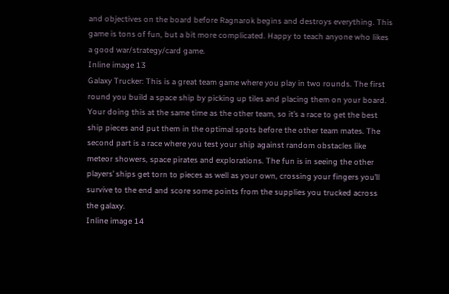and objectives on the board before Ragnarok begins and destroys everything. This game is tons of fun, but a bit more complicated. Happy to teach anyone who likes a good war/strategy/card game.
Inline image 13
Galaxy Trucker: This is a great team game where you play in two rounds. The first round you build a space ship by picking up tiles and placing them on your board. Your doing this at the same time as the other team, so it’s a race to get the best ship pieces and put them in the optimal spots before the other team mates. The second part is a race where you test your ship against random obstacles like meteor showers, space pirates and explorations. The fun is in seeing the other players’ ships get torn to pieces as well as your own, crossing your fingers you’ll survive to the end and score some points from the supplies you trucked across the galaxy.
Inline image 14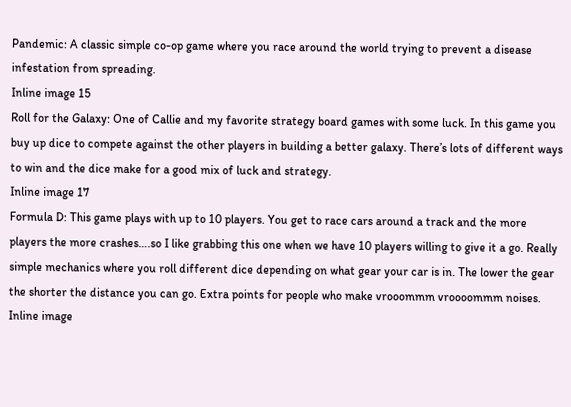Pandemic: A classic simple co-op game where you race around the world trying to prevent a disease infestation from spreading.
Inline image 15
Roll for the Galaxy: One of Callie and my favorite strategy board games with some luck. In this game you buy up dice to compete against the other players in building a better galaxy. There’s lots of different ways to win and the dice make for a good mix of luck and strategy.
Inline image 17
Formula D: This game plays with up to 10 players. You get to race cars around a track and the more players the more crashes….so I like grabbing this one when we have 10 players willing to give it a go. Really simple mechanics where you roll different dice depending on what gear your car is in. The lower the gear the shorter the distance you can go. Extra points for people who make vrooommm vroooommm noises.
Inline image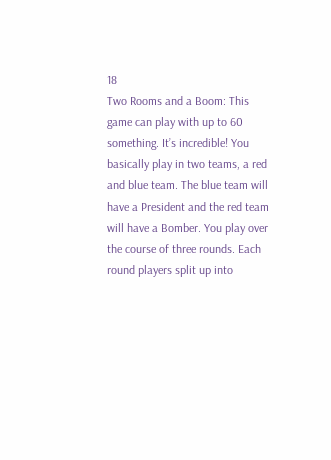18
Two Rooms and a Boom: This game can play with up to 60 something. It’s incredible! You basically play in two teams, a red and blue team. The blue team will have a President and the red team will have a Bomber. You play over the course of three rounds. Each round players split up into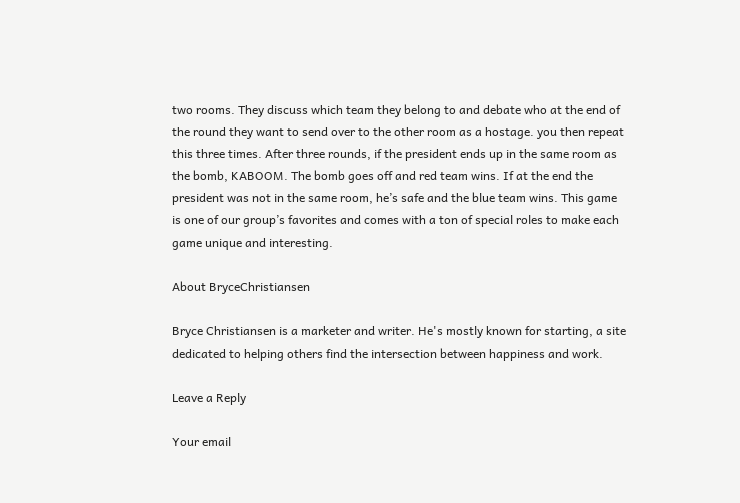two rooms. They discuss which team they belong to and debate who at the end of the round they want to send over to the other room as a hostage. you then repeat this three times. After three rounds, if the president ends up in the same room as the bomb, KABOOM. The bomb goes off and red team wins. If at the end the president was not in the same room, he’s safe and the blue team wins. This game is one of our group’s favorites and comes with a ton of special roles to make each game unique and interesting.

About BryceChristiansen

Bryce Christiansen is a marketer and writer. He's mostly known for starting, a site dedicated to helping others find the intersection between happiness and work.

Leave a Reply

Your email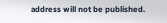address will not be published.